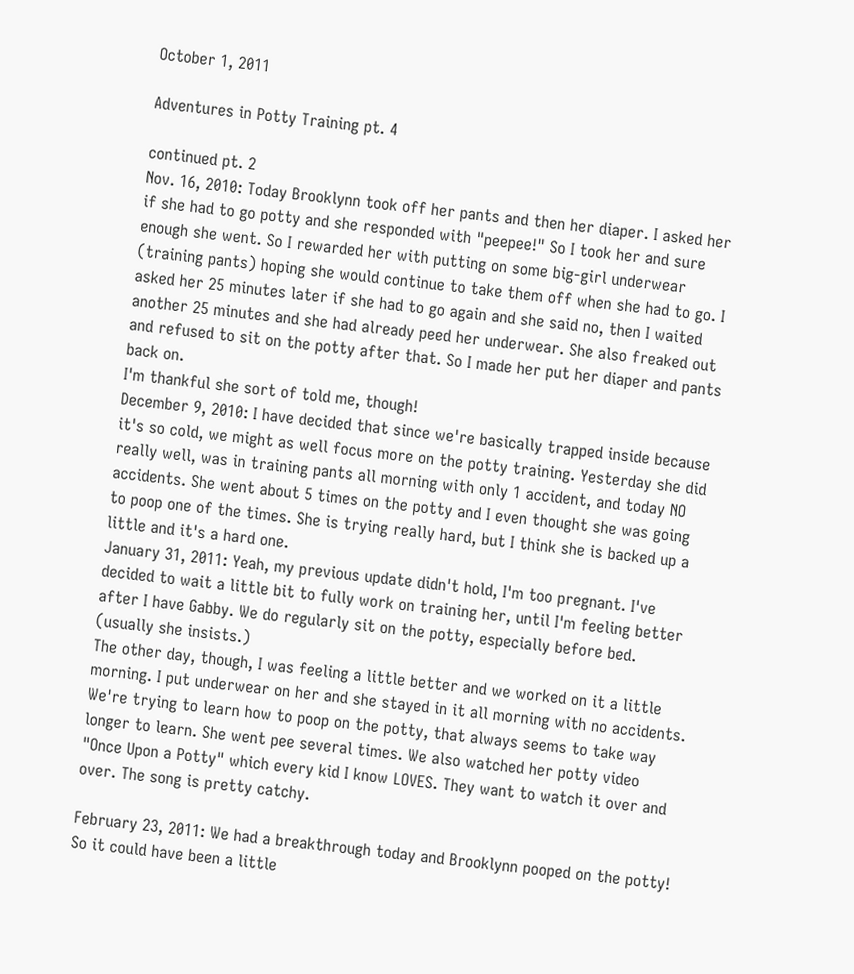October 1, 2011

Adventures in Potty Training pt. 4

continued pt. 2
Nov. 16, 2010: Today Brooklynn took off her pants and then her diaper. I asked her if she had to go potty and she responded with "peepee!" So I took her and sure enough she went. So I rewarded her with putting on some big-girl underwear (training pants) hoping she would continue to take them off when she had to go. I asked her 25 minutes later if she had to go again and she said no, then I waited another 25 minutes and she had already peed her underwear. She also freaked out and refused to sit on the potty after that. So I made her put her diaper and pants back on.
I'm thankful she sort of told me, though!
December 9, 2010: I have decided that since we're basically trapped inside because it's so cold, we might as well focus more on the potty training. Yesterday she did really well, was in training pants all morning with only 1 accident, and today NO accidents. She went about 5 times on the potty and I even thought she was going to poop one of the times. She is trying really hard, but I think she is backed up a little and it's a hard one.
January 31, 2011: Yeah, my previous update didn't hold, I'm too pregnant. I've decided to wait a little bit to fully work on training her, until I'm feeling better after I have Gabby. We do regularly sit on the potty, especially before bed. (usually she insists.)
The other day, though, I was feeling a little better and we worked on it a little morning. I put underwear on her and she stayed in it all morning with no accidents. We're trying to learn how to poop on the potty, that always seems to take way longer to learn. She went pee several times. We also watched her potty video "Once Upon a Potty" which every kid I know LOVES. They want to watch it over and over. The song is pretty catchy.

February 23, 2011: We had a breakthrough today and Brooklynn pooped on the potty! So it could have been a little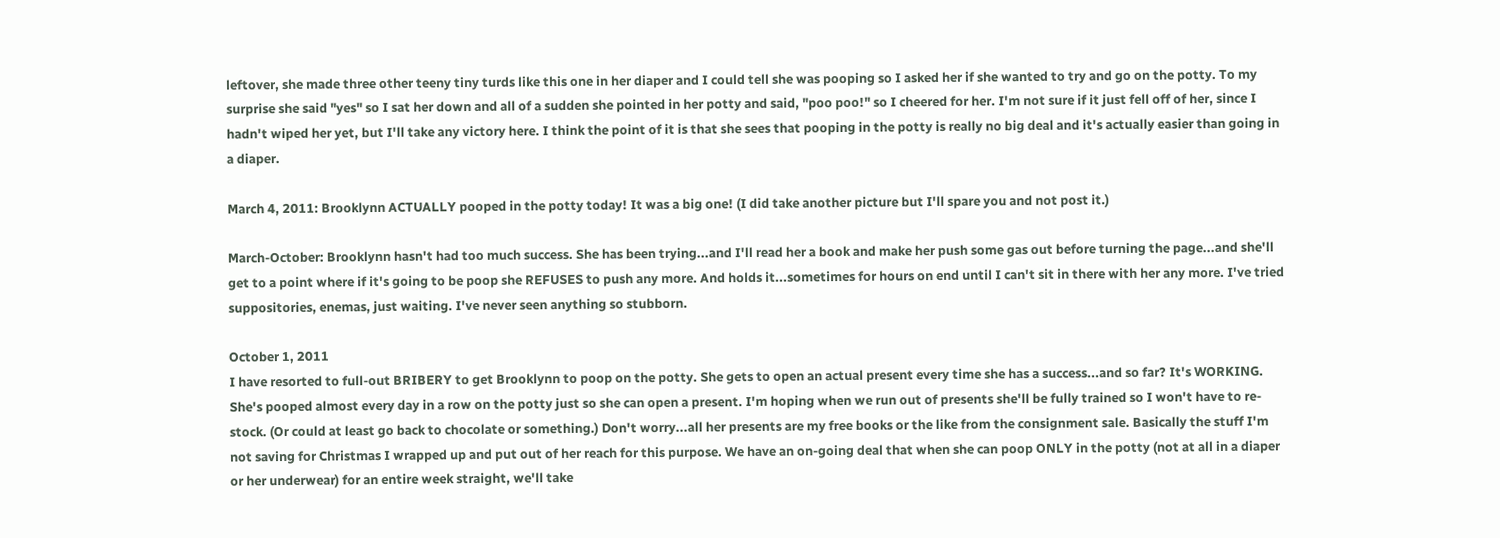leftover, she made three other teeny tiny turds like this one in her diaper and I could tell she was pooping so I asked her if she wanted to try and go on the potty. To my surprise she said "yes" so I sat her down and all of a sudden she pointed in her potty and said, "poo poo!" so I cheered for her. I'm not sure if it just fell off of her, since I hadn't wiped her yet, but I'll take any victory here. I think the point of it is that she sees that pooping in the potty is really no big deal and it's actually easier than going in a diaper.

March 4, 2011: Brooklynn ACTUALLY pooped in the potty today! It was a big one! (I did take another picture but I'll spare you and not post it.)

March-October: Brooklynn hasn't had too much success. She has been trying...and I'll read her a book and make her push some gas out before turning the page...and she'll get to a point where if it's going to be poop she REFUSES to push any more. And holds it...sometimes for hours on end until I can't sit in there with her any more. I've tried suppositories, enemas, just waiting. I've never seen anything so stubborn.

October 1, 2011
I have resorted to full-out BRIBERY to get Brooklynn to poop on the potty. She gets to open an actual present every time she has a success...and so far? It's WORKING. She's pooped almost every day in a row on the potty just so she can open a present. I'm hoping when we run out of presents she'll be fully trained so I won't have to re-stock. (Or could at least go back to chocolate or something.) Don't worry...all her presents are my free books or the like from the consignment sale. Basically the stuff I'm not saving for Christmas I wrapped up and put out of her reach for this purpose. We have an on-going deal that when she can poop ONLY in the potty (not at all in a diaper or her underwear) for an entire week straight, we'll take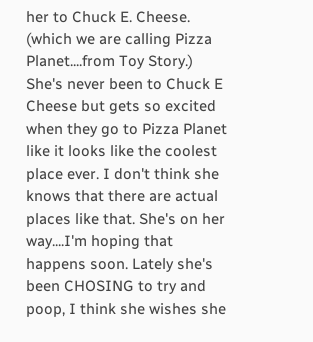her to Chuck E. Cheese. (which we are calling Pizza Planet....from Toy Story.) She's never been to Chuck E Cheese but gets so excited when they go to Pizza Planet like it looks like the coolest place ever. I don't think she knows that there are actual places like that. She's on her way....I'm hoping that happens soon. Lately she's been CHOSING to try and poop, I think she wishes she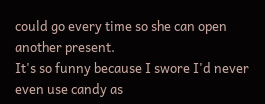could go every time so she can open another present.
It's so funny because I swore I'd never even use candy as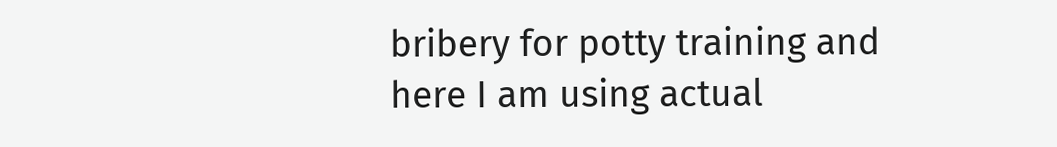bribery for potty training and here I am using actual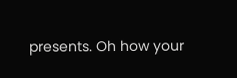presents. Oh how your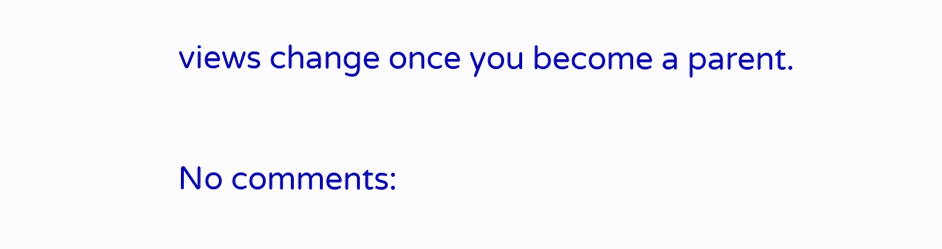views change once you become a parent.

No comments: